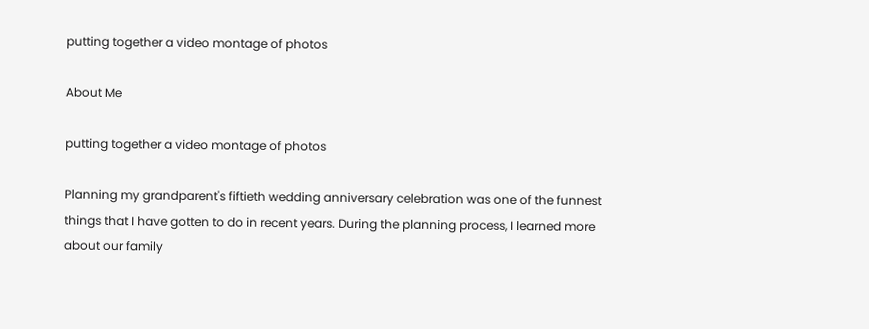putting together a video montage of photos

About Me

putting together a video montage of photos

Planning my grandparent's fiftieth wedding anniversary celebration was one of the funnest things that I have gotten to do in recent years. During the planning process, I learned more about our family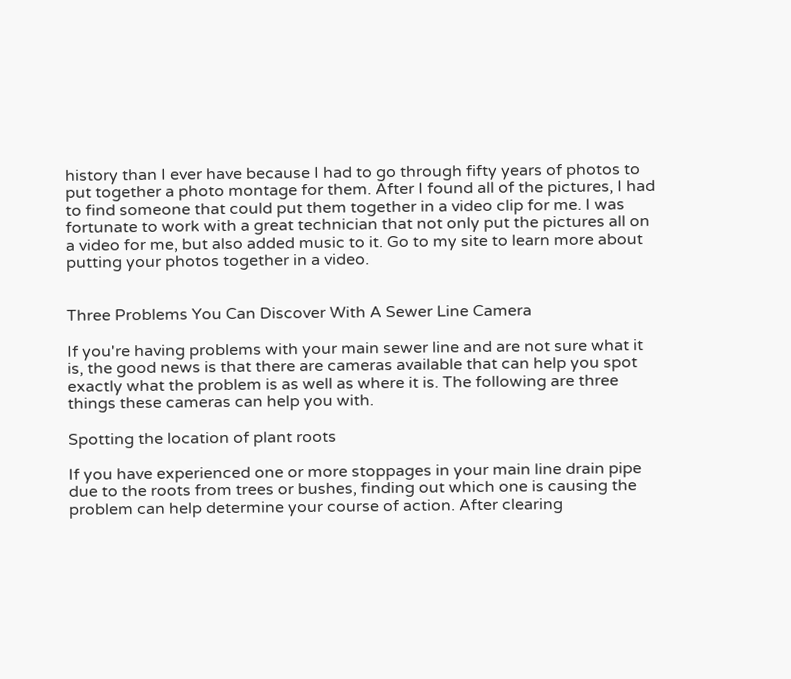history than I ever have because I had to go through fifty years of photos to put together a photo montage for them. After I found all of the pictures, I had to find someone that could put them together in a video clip for me. I was fortunate to work with a great technician that not only put the pictures all on a video for me, but also added music to it. Go to my site to learn more about putting your photos together in a video.


Three Problems You Can Discover With A Sewer Line Camera

If you're having problems with your main sewer line and are not sure what it is, the good news is that there are cameras available that can help you spot exactly what the problem is as well as where it is. The following are three things these cameras can help you with.

Spotting the location of plant roots

If you have experienced one or more stoppages in your main line drain pipe due to the roots from trees or bushes, finding out which one is causing the problem can help determine your course of action. After clearing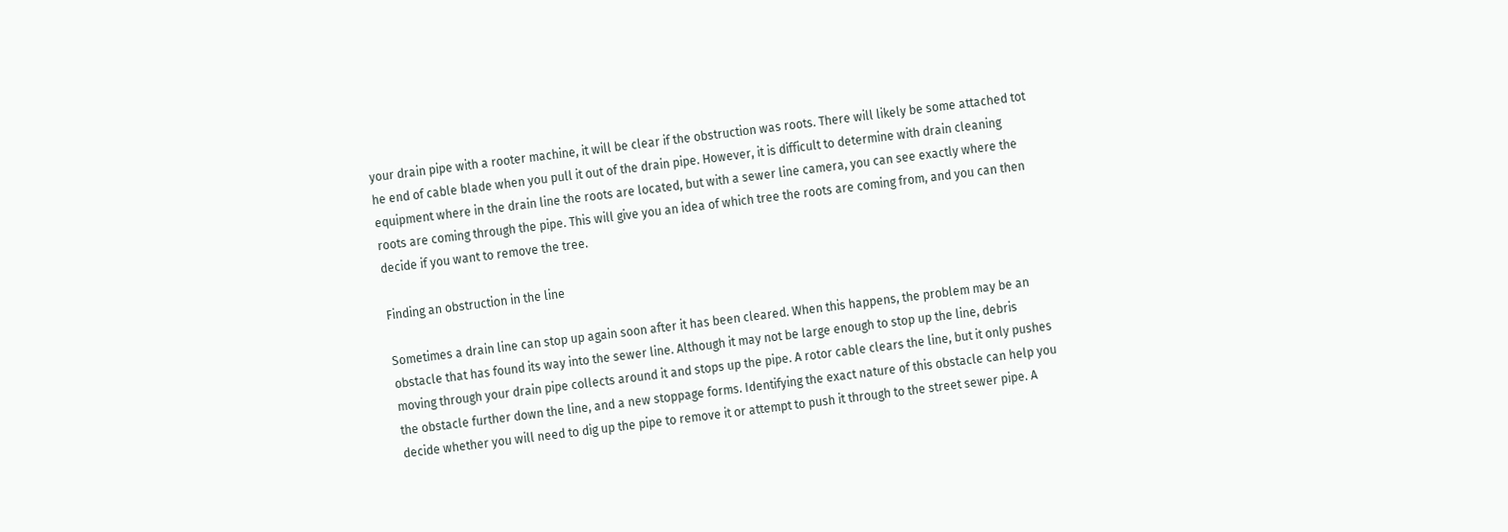your drain pipe with a rooter machine, it will be clear if the obstruction was roots. There will likely be some attached tot he end of cable blade when you pull it out of the drain pipe. However, it is difficult to determine with drain cleaning equipment where in the drain line the roots are located, but with a sewer line camera, you can see exactly where the roots are coming through the pipe. This will give you an idea of which tree the roots are coming from, and you can then decide if you want to remove the tree.

Finding an obstruction in the line

Sometimes a drain line can stop up again soon after it has been cleared. When this happens, the problem may be an obstacle that has found its way into the sewer line. Although it may not be large enough to stop up the line, debris moving through your drain pipe collects around it and stops up the pipe. A rotor cable clears the line, but it only pushes the obstacle further down the line, and a new stoppage forms. Identifying the exact nature of this obstacle can help you decide whether you will need to dig up the pipe to remove it or attempt to push it through to the street sewer pipe. A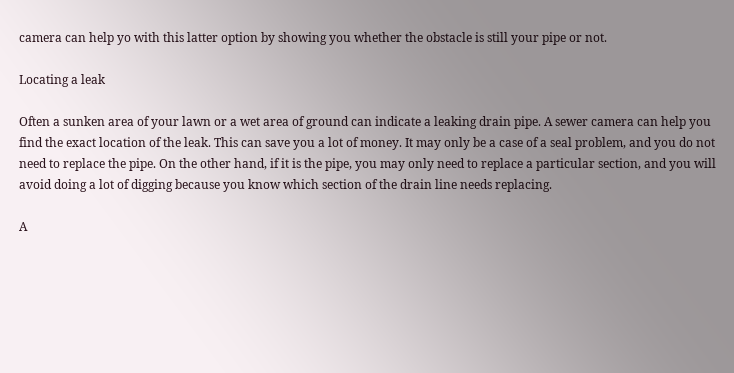camera can help yo with this latter option by showing you whether the obstacle is still your pipe or not.

Locating a leak

Often a sunken area of your lawn or a wet area of ground can indicate a leaking drain pipe. A sewer camera can help you find the exact location of the leak. This can save you a lot of money. It may only be a case of a seal problem, and you do not need to replace the pipe. On the other hand, if it is the pipe, you may only need to replace a particular section, and you will avoid doing a lot of digging because you know which section of the drain line needs replacing.

A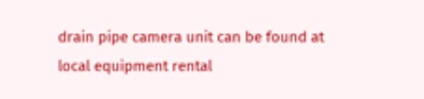drain pipe camera unit can be found at local equipment rental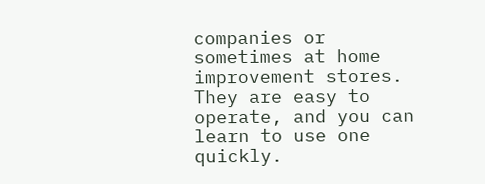companies or sometimes at home improvement stores. They are easy to operate, and you can learn to use one quickly.